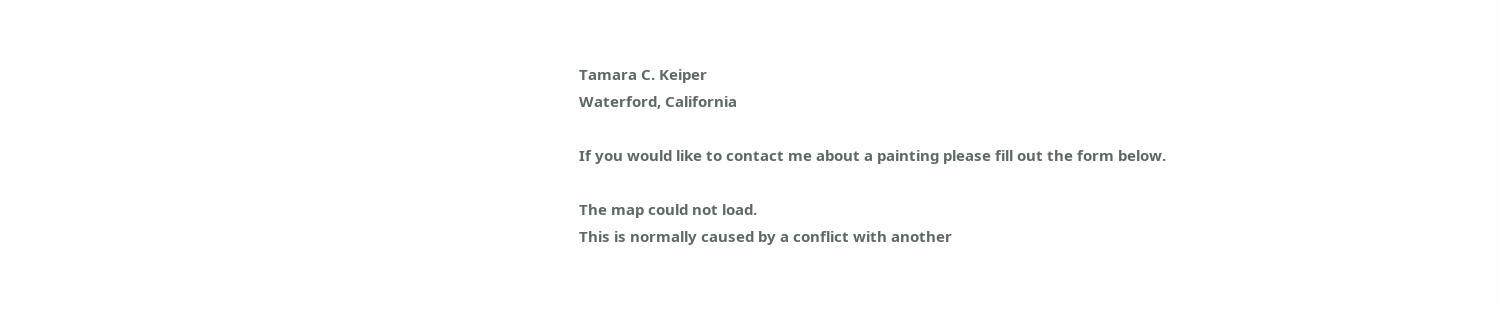Tamara C. Keiper
Waterford, California

If you would like to contact me about a painting please fill out the form below.

The map could not load.
This is normally caused by a conflict with another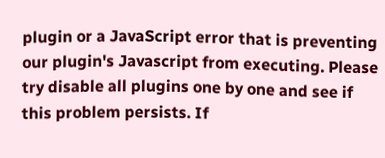plugin or a JavaScript error that is preventing our plugin's Javascript from executing. Please try disable all plugins one by one and see if this problem persists. If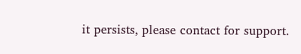it persists, please contact for support.